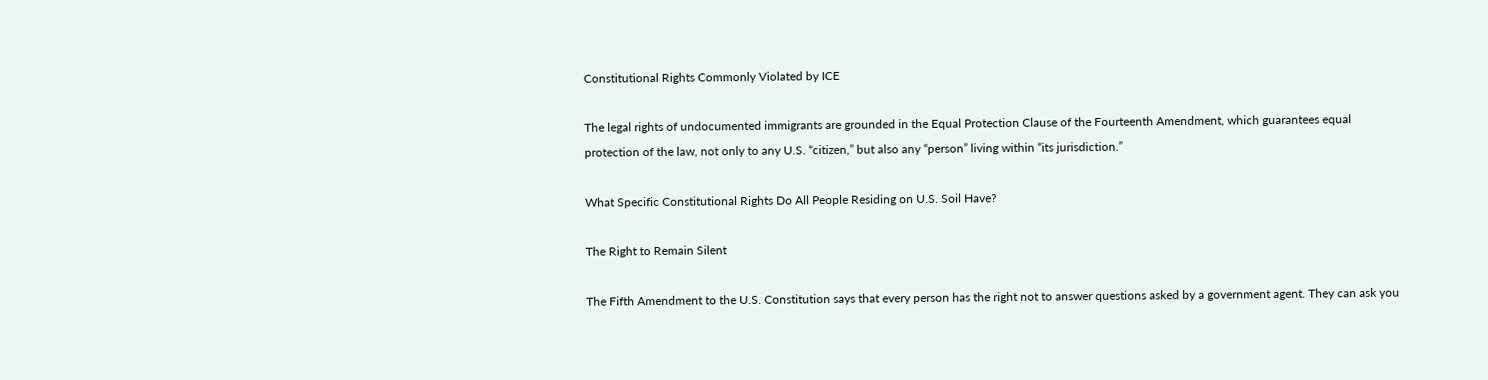Constitutional Rights Commonly Violated by ICE

The legal rights of undocumented immigrants are grounded in the Equal Protection Clause of the Fourteenth Amendment, which guarantees equal protection of the law, not only to any U.S. “citizen,” but also any “person” living within “its jurisdiction.”

What Specific Constitutional Rights Do All People Residing on U.S. Soil Have?

The Right to Remain Silent

The Fifth Amendment to the U.S. Constitution says that every person has the right not to answer questions asked by a government agent. They can ask you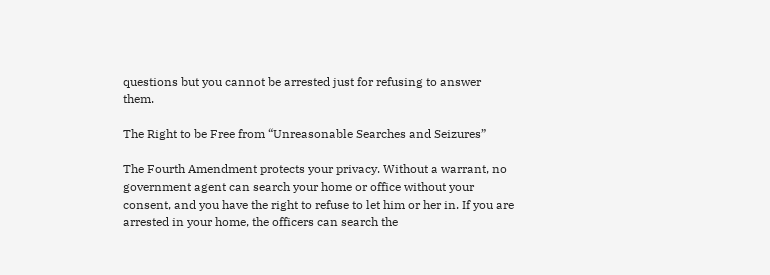questions but you cannot be arrested just for refusing to answer them.

The Right to be Free from “Unreasonable Searches and Seizures”

The Fourth Amendment protects your privacy. Without a warrant, no government agent can search your home or office without your consent, and you have the right to refuse to let him or her in. If you are arrested in your home, the officers can search the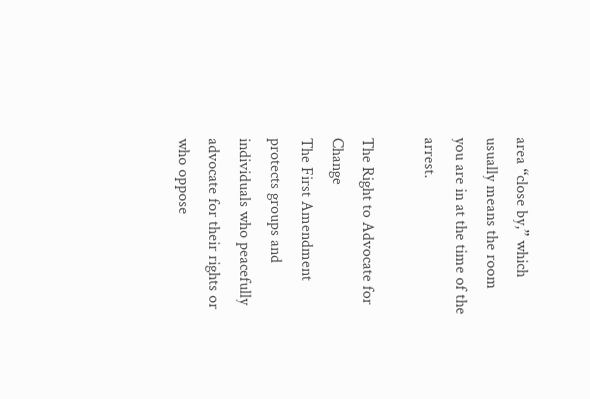area “close by,” which usually means the room you are in at the time of the arrest.

The Right to Advocate for Change
The First Amendment protects groups and individuals who peacefully advocate for their rights or who oppose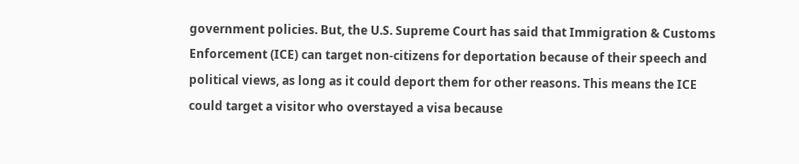government policies. But, the U.S. Supreme Court has said that Immigration & Customs Enforcement (ICE) can target non-citizens for deportation because of their speech and political views, as long as it could deport them for other reasons. This means the ICE could target a visitor who overstayed a visa because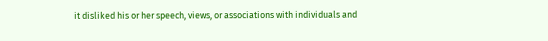it disliked his or her speech, views, or associations with individuals and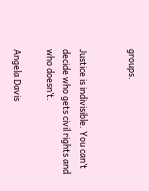groups.


Justice is indivisible. You can’t decide who gets civil rights and who doesn’t.

Angela Davis